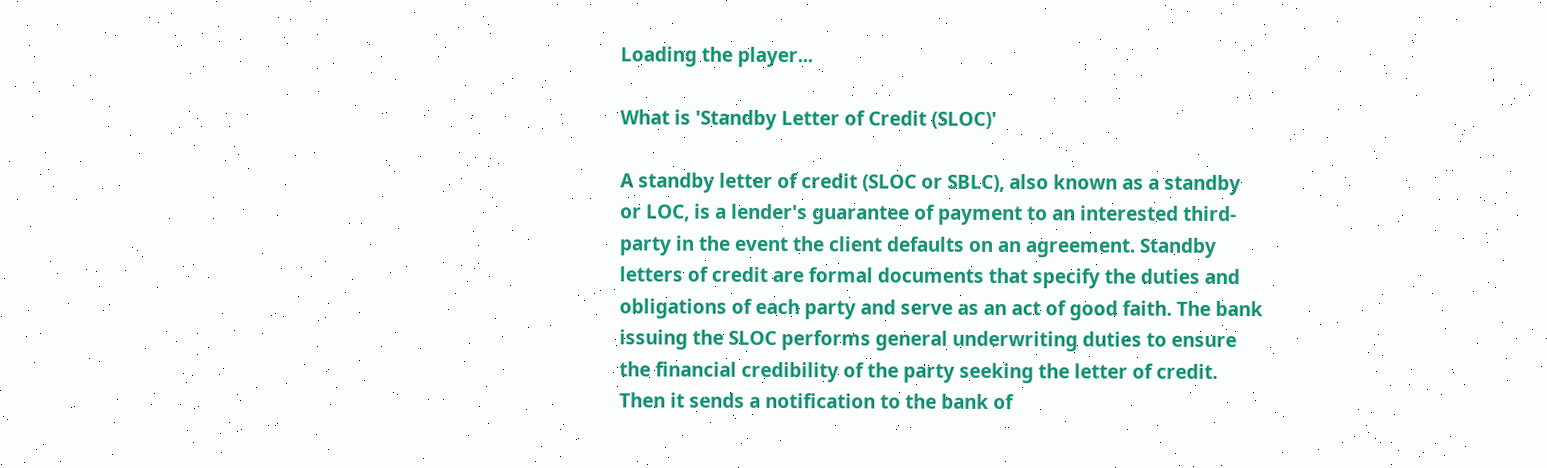Loading the player...

What is 'Standby Letter of Credit (SLOC)'

A standby letter of credit (SLOC or SBLC), also known as a standby or LOC, is a lender's guarantee of payment to an interested third-party in the event the client defaults on an agreement. Standby letters of credit are formal documents that specify the duties and obligations of each party and serve as an act of good faith. The bank issuing the SLOC performs general underwriting duties to ensure the financial credibility of the party seeking the letter of credit. Then it sends a notification to the bank of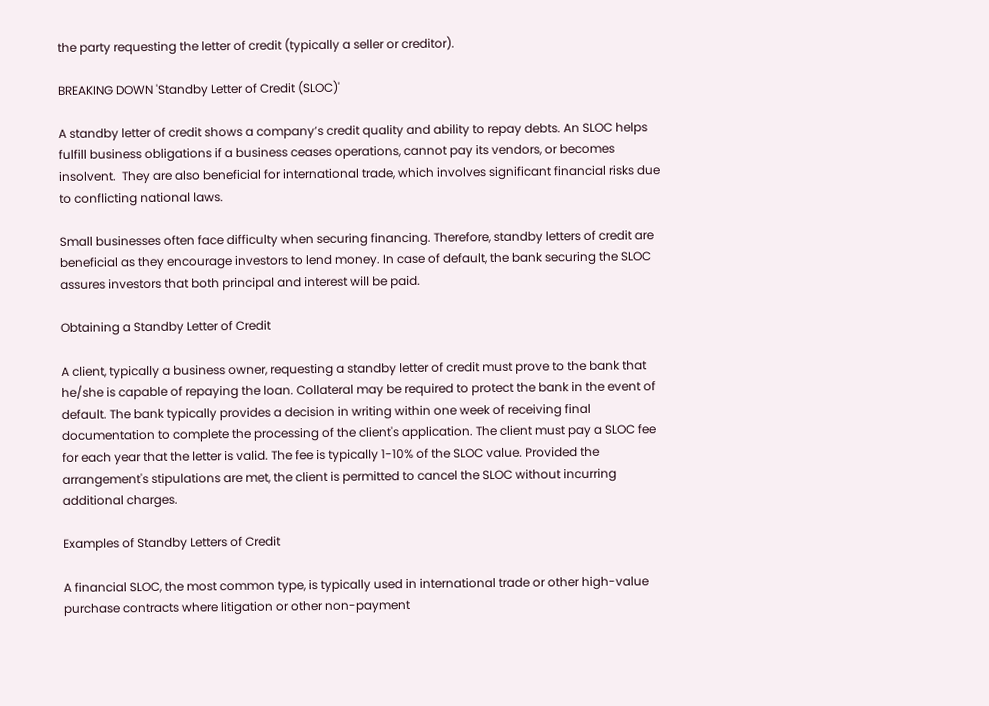the party requesting the letter of credit (typically a seller or creditor).

BREAKING DOWN 'Standby Letter of Credit (SLOC)'

A standby letter of credit shows a company’s credit quality and ability to repay debts. An SLOC helps fulfill business obligations if a business ceases operations, cannot pay its vendors, or becomes insolvent.  They are also beneficial for international trade, which involves significant financial risks due to conflicting national laws.

Small businesses often face difficulty when securing financing. Therefore, standby letters of credit are beneficial as they encourage investors to lend money. In case of default, the bank securing the SLOC assures investors that both principal and interest will be paid.

Obtaining a Standby Letter of Credit

A client, typically a business owner, requesting a standby letter of credit must prove to the bank that he/she is capable of repaying the loan. Collateral may be required to protect the bank in the event of default. The bank typically provides a decision in writing within one week of receiving final documentation to complete the processing of the client's application. The client must pay a SLOC fee for each year that the letter is valid. The fee is typically 1-10% of the SLOC value. Provided the arrangement's stipulations are met, the client is permitted to cancel the SLOC without incurring additional charges.

Examples of Standby Letters of Credit

A financial SLOC, the most common type, is typically used in international trade or other high-value purchase contracts where litigation or other non-payment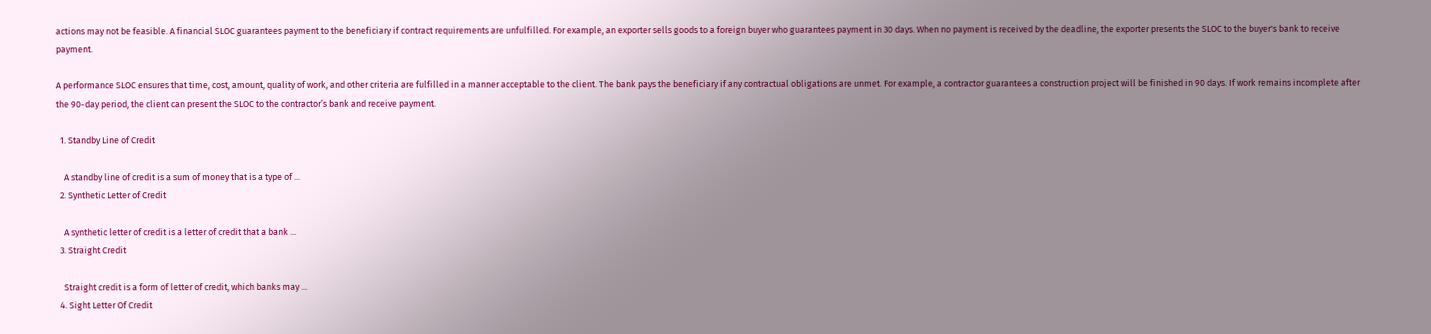actions may not be feasible. A financial SLOC guarantees payment to the beneficiary if contract requirements are unfulfilled. For example, an exporter sells goods to a foreign buyer who guarantees payment in 30 days. When no payment is received by the deadline, the exporter presents the SLOC to the buyer's bank to receive payment.

A performance SLOC ensures that time, cost, amount, quality of work, and other criteria are fulfilled in a manner acceptable to the client. The bank pays the beneficiary if any contractual obligations are unmet. For example, a contractor guarantees a construction project will be finished in 90 days. If work remains incomplete after the 90-day period, the client can present the SLOC to the contractor’s bank and receive payment.

  1. Standby Line of Credit

    A standby line of credit is a sum of money that is a type of ...
  2. Synthetic Letter of Credit

    A synthetic letter of credit is a letter of credit that a bank ...
  3. Straight Credit

    Straight credit is a form of letter of credit, which banks may ...
  4. Sight Letter Of Credit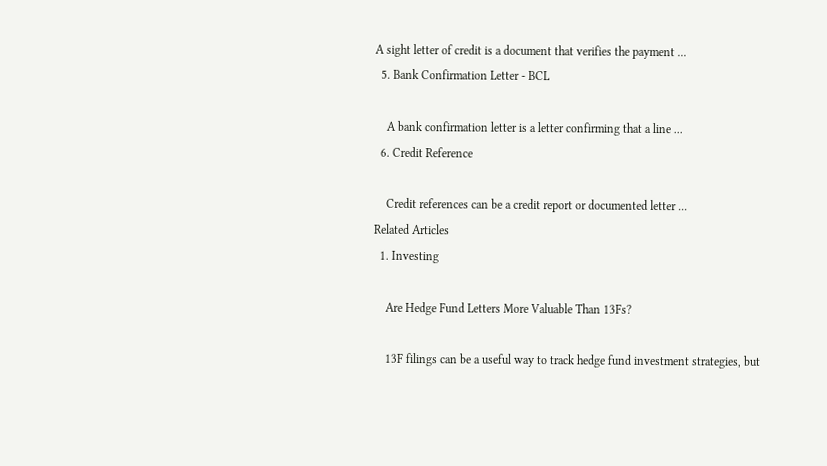A sight letter of credit is a document that verifies the payment ...
  5. Bank Confirmation Letter - BCL

    A bank confirmation letter is a letter confirming that a line ...
  6. Credit Reference

    Credit references can be a credit report or documented letter ...
Related Articles
  1. Investing

    Are Hedge Fund Letters More Valuable Than 13Fs?

    13F filings can be a useful way to track hedge fund investment strategies, but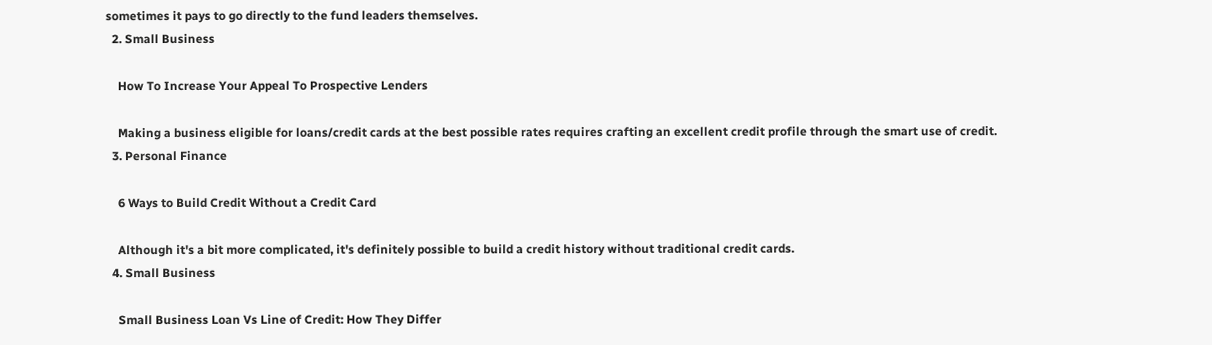sometimes it pays to go directly to the fund leaders themselves.
  2. Small Business

    How To Increase Your Appeal To Prospective Lenders

    Making a business eligible for loans/credit cards at the best possible rates requires crafting an excellent credit profile through the smart use of credit.
  3. Personal Finance

    6 Ways to Build Credit Without a Credit Card

    Although it's a bit more complicated, it's definitely possible to build a credit history without traditional credit cards.
  4. Small Business

    Small Business Loan Vs Line of Credit: How They Differ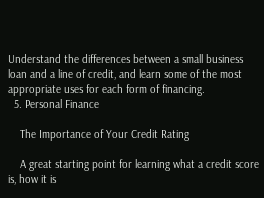Understand the differences between a small business loan and a line of credit, and learn some of the most appropriate uses for each form of financing.
  5. Personal Finance

    The Importance of Your Credit Rating

    A great starting point for learning what a credit score is, how it is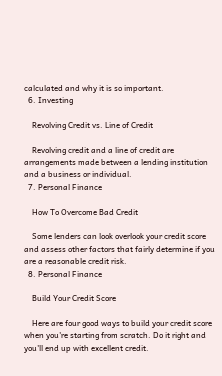calculated and why it is so important.
  6. Investing

    Revolving Credit vs. Line of Credit

    Revolving credit and a line of credit are arrangements made between a lending institution and a business or individual.
  7. Personal Finance

    How To Overcome Bad Credit

    Some lenders can look overlook your credit score and assess other factors that fairly determine if you are a reasonable credit risk.
  8. Personal Finance

    Build Your Credit Score

    Here are four good ways to build your credit score when you're starting from scratch. Do it right and you'll end up with excellent credit.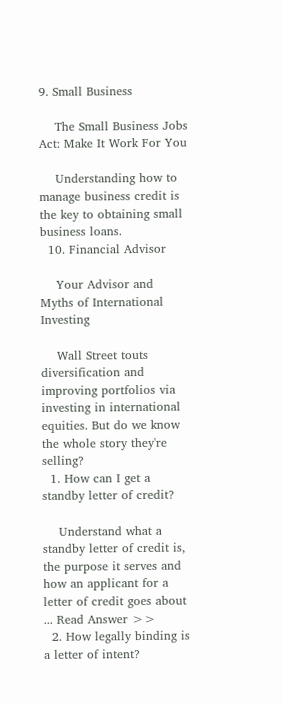9. Small Business

    The Small Business Jobs Act: Make It Work For You

    Understanding how to manage business credit is the key to obtaining small business loans.
  10. Financial Advisor

    Your Advisor and Myths of International Investing

    Wall Street touts diversification and improving portfolios via investing in international equities. But do we know the whole story they're selling?
  1. How can I get a standby letter of credit?

    Understand what a standby letter of credit is, the purpose it serves and how an applicant for a letter of credit goes about ... Read Answer >>
  2. How legally binding is a letter of intent?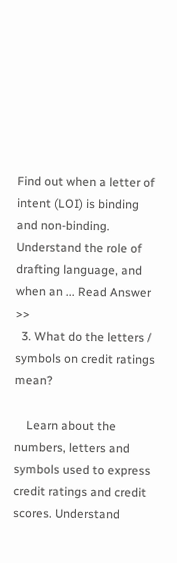Find out when a letter of intent (LOI) is binding and non-binding. Understand the role of drafting language, and when an ... Read Answer >>
  3. What do the letters / symbols on credit ratings mean?

    Learn about the numbers, letters and symbols used to express credit ratings and credit scores. Understand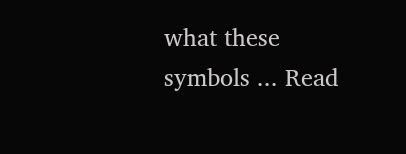what these symbols ... Read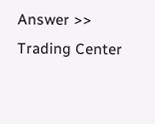Answer >>
Trading Center